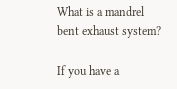What is a mandrel bent exhaust system?

If you have a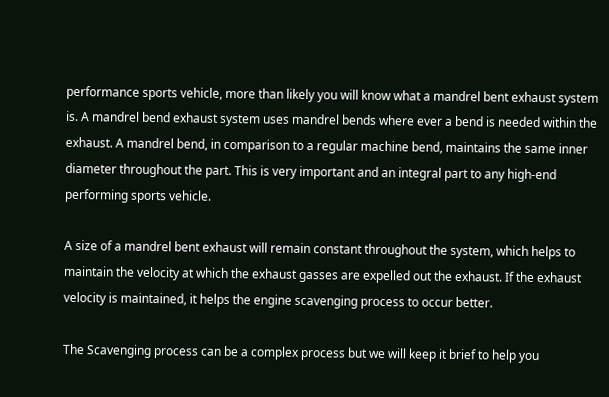performance sports vehicle, more than likely you will know what a mandrel bent exhaust system is. A mandrel bend exhaust system uses mandrel bends where ever a bend is needed within the exhaust. A mandrel bend, in comparison to a regular machine bend, maintains the same inner diameter throughout the part. This is very important and an integral part to any high-end performing sports vehicle.

A size of a mandrel bent exhaust will remain constant throughout the system, which helps to maintain the velocity at which the exhaust gasses are expelled out the exhaust. If the exhaust velocity is maintained, it helps the engine scavenging process to occur better.

The Scavenging process can be a complex process but we will keep it brief to help you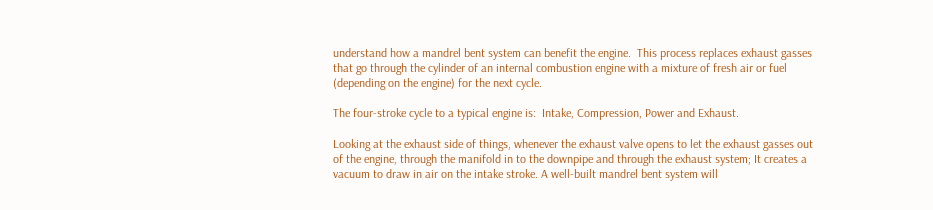understand how a mandrel bent system can benefit the engine.  This process replaces exhaust gasses that go through the cylinder of an internal combustion engine with a mixture of fresh air or fuel (depending on the engine) for the next cycle.

The four-stroke cycle to a typical engine is:  Intake, Compression, Power and Exhaust.

Looking at the exhaust side of things, whenever the exhaust valve opens to let the exhaust gasses out of the engine, through the manifold in to the downpipe and through the exhaust system; It creates a vacuum to draw in air on the intake stroke. A well-built mandrel bent system will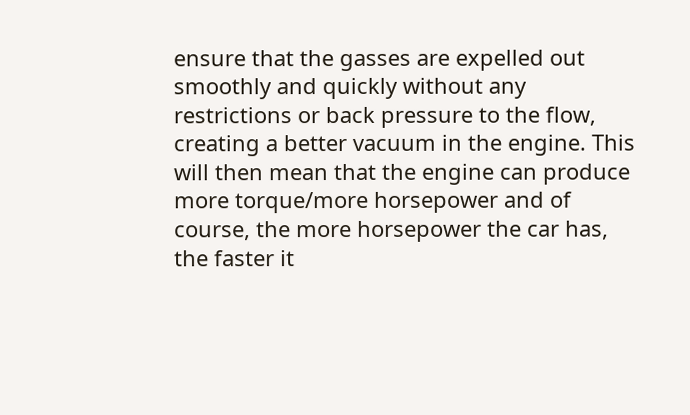ensure that the gasses are expelled out smoothly and quickly without any restrictions or back pressure to the flow, creating a better vacuum in the engine. This will then mean that the engine can produce more torque/more horsepower and of course, the more horsepower the car has, the faster it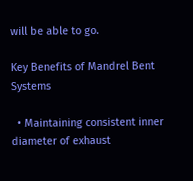will be able to go.

Key Benefits of Mandrel Bent Systems

  • Maintaining consistent inner diameter of exhaust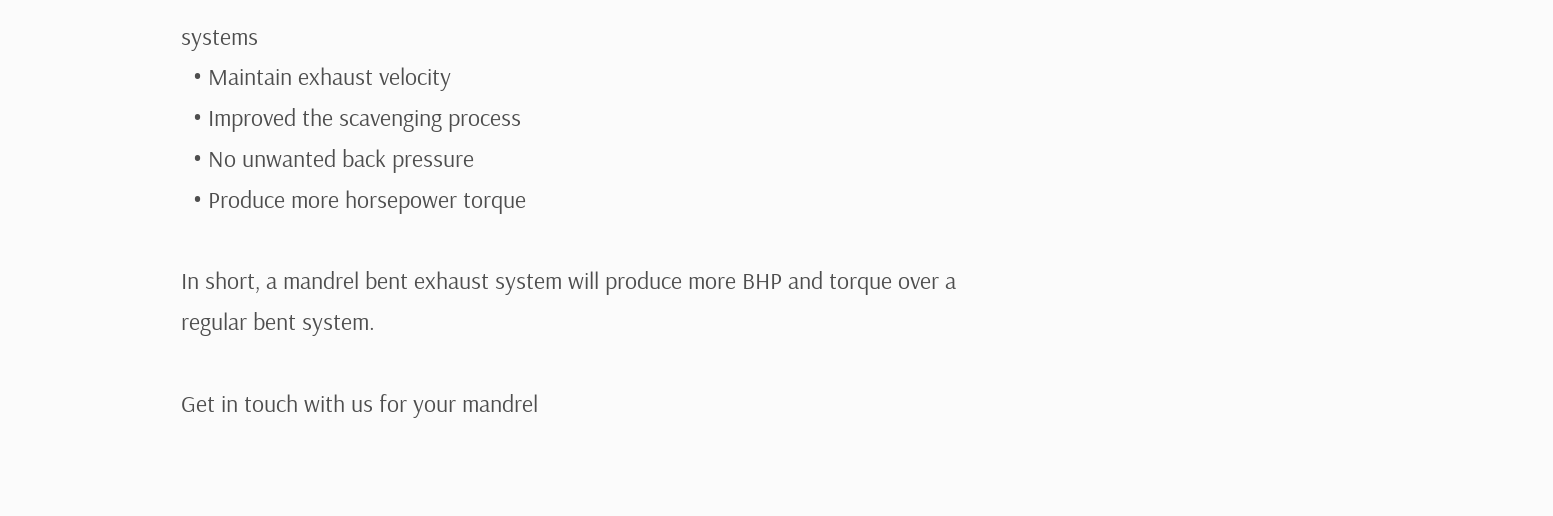systems
  • Maintain exhaust velocity
  • Improved the scavenging process
  • No unwanted back pressure
  • Produce more horsepower torque

In short, a mandrel bent exhaust system will produce more BHP and torque over a regular bent system.

Get in touch with us for your mandrel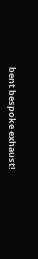bent bespoke exhaust!